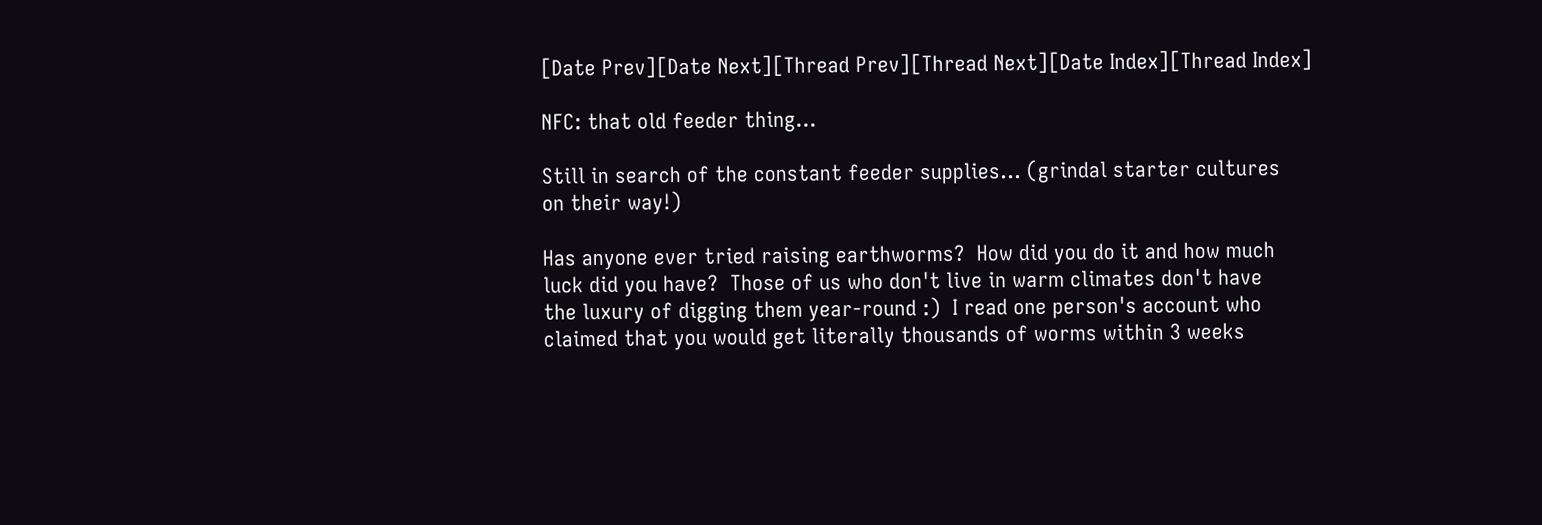[Date Prev][Date Next][Thread Prev][Thread Next][Date Index][Thread Index]

NFC: that old feeder thing...

Still in search of the constant feeder supplies... (grindal starter cultures
on their way!)

Has anyone ever tried raising earthworms?  How did you do it and how much
luck did you have?  Those of us who don't live in warm climates don't have
the luxury of digging them year-round :)  I read one person's account who
claimed that you would get literally thousands of worms within 3 weeks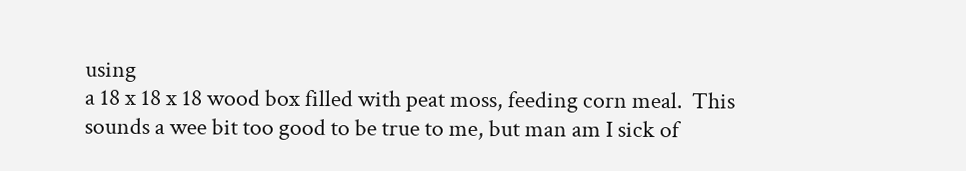using
a 18 x 18 x 18 wood box filled with peat moss, feeding corn meal.  This
sounds a wee bit too good to be true to me, but man am I sick of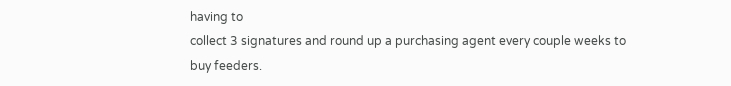having to
collect 3 signatures and round up a purchasing agent every couple weeks to
buy feeders.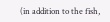(in addition to the fish,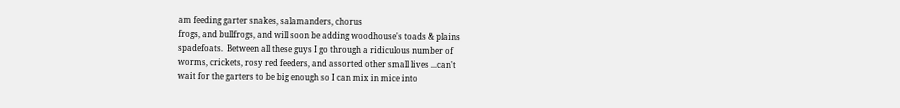am feeding garter snakes, salamanders, chorus
frogs, and bullfrogs, and will soon be adding woodhouse's toads & plains
spadefoats.  Between all these guys I go through a ridiculous number of
worms, crickets, rosy red feeders, and assorted other small lives ...can't
wait for the garters to be big enough so I can mix in mice into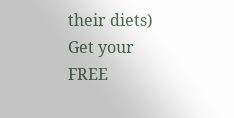their diets)
Get your FREE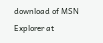download of MSN Explorer at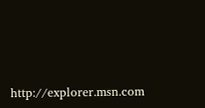http://explorer.msn.com